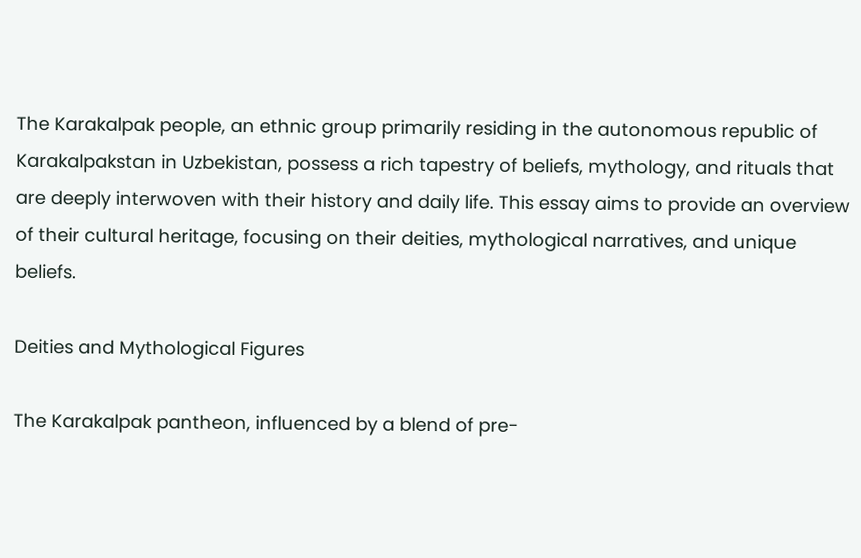The Karakalpak people, an ethnic group primarily residing in the autonomous republic of Karakalpakstan in Uzbekistan, possess a rich tapestry of beliefs, mythology, and rituals that are deeply interwoven with their history and daily life. This essay aims to provide an overview of their cultural heritage, focusing on their deities, mythological narratives, and unique beliefs.

Deities and Mythological Figures

The Karakalpak pantheon, influenced by a blend of pre-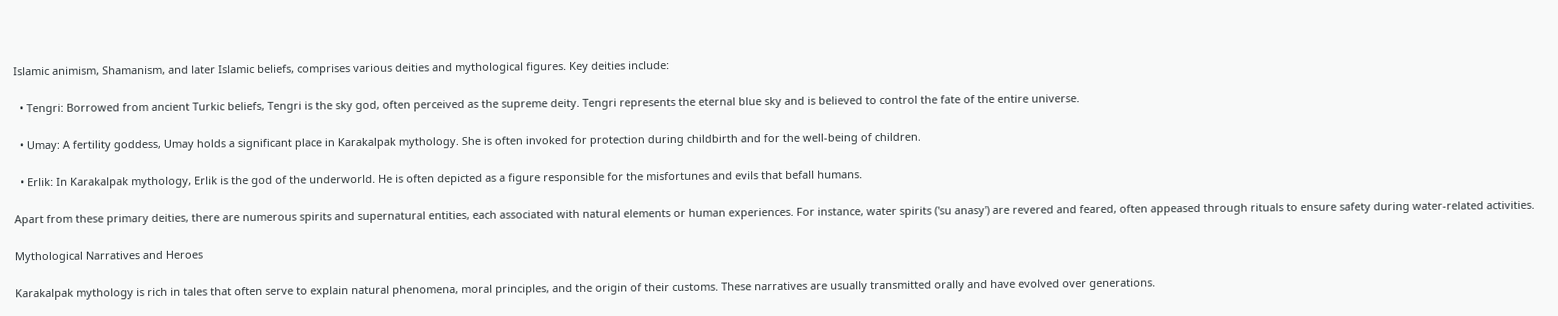Islamic animism, Shamanism, and later Islamic beliefs, comprises various deities and mythological figures. Key deities include:

  • Tengri: Borrowed from ancient Turkic beliefs, Tengri is the sky god, often perceived as the supreme deity. Tengri represents the eternal blue sky and is believed to control the fate of the entire universe.

  • Umay: A fertility goddess, Umay holds a significant place in Karakalpak mythology. She is often invoked for protection during childbirth and for the well-being of children.

  • Erlik: In Karakalpak mythology, Erlik is the god of the underworld. He is often depicted as a figure responsible for the misfortunes and evils that befall humans.

Apart from these primary deities, there are numerous spirits and supernatural entities, each associated with natural elements or human experiences. For instance, water spirits ('su anasy') are revered and feared, often appeased through rituals to ensure safety during water-related activities.

Mythological Narratives and Heroes

Karakalpak mythology is rich in tales that often serve to explain natural phenomena, moral principles, and the origin of their customs. These narratives are usually transmitted orally and have evolved over generations.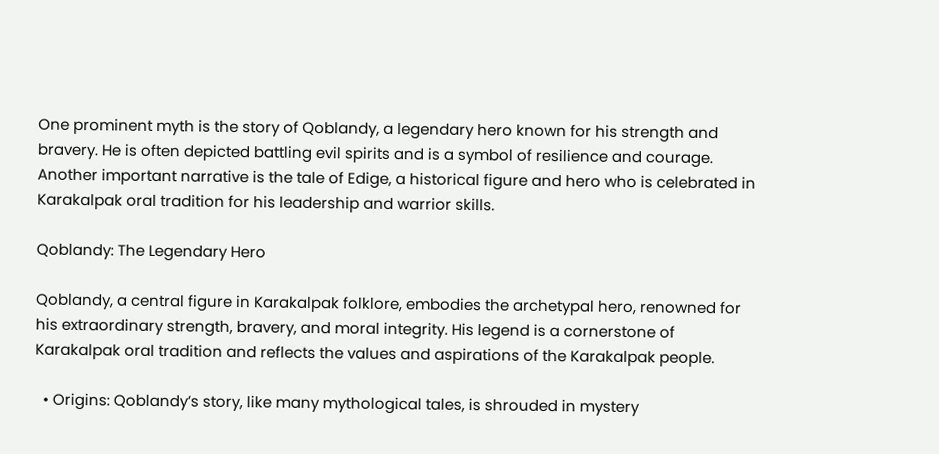One prominent myth is the story of Qoblandy, a legendary hero known for his strength and bravery. He is often depicted battling evil spirits and is a symbol of resilience and courage. Another important narrative is the tale of Edige, a historical figure and hero who is celebrated in Karakalpak oral tradition for his leadership and warrior skills.

Qoblandy: The Legendary Hero

Qoblandy, a central figure in Karakalpak folklore, embodies the archetypal hero, renowned for his extraordinary strength, bravery, and moral integrity. His legend is a cornerstone of Karakalpak oral tradition and reflects the values and aspirations of the Karakalpak people.

  • Origins: Qoblandy’s story, like many mythological tales, is shrouded in mystery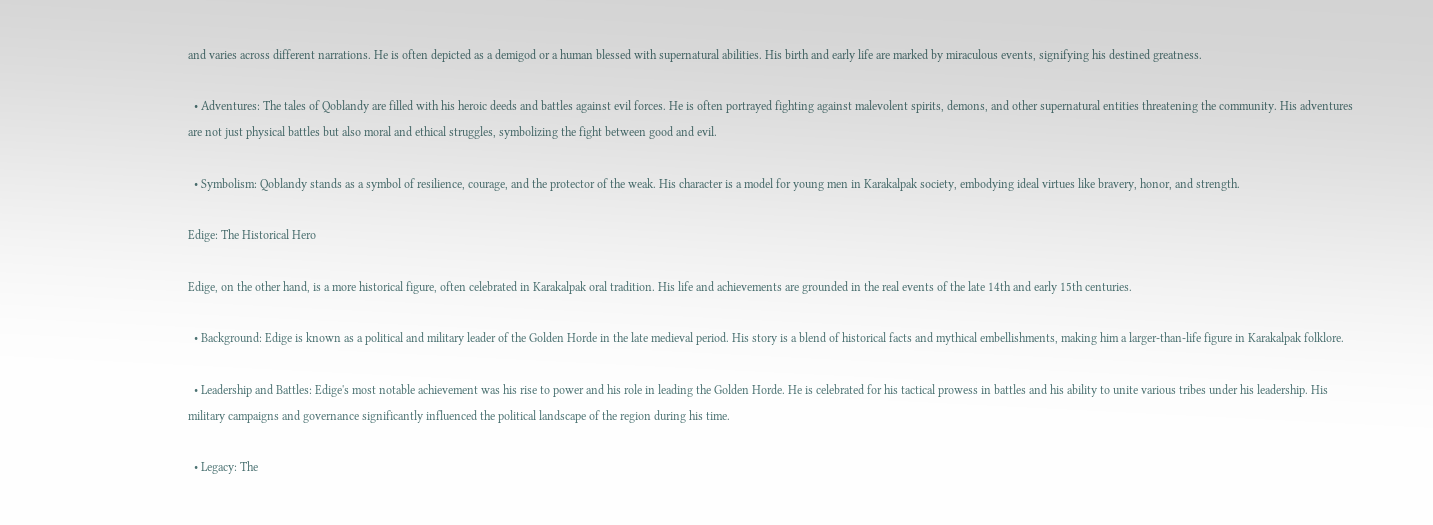and varies across different narrations. He is often depicted as a demigod or a human blessed with supernatural abilities. His birth and early life are marked by miraculous events, signifying his destined greatness.

  • Adventures: The tales of Qoblandy are filled with his heroic deeds and battles against evil forces. He is often portrayed fighting against malevolent spirits, demons, and other supernatural entities threatening the community. His adventures are not just physical battles but also moral and ethical struggles, symbolizing the fight between good and evil.

  • Symbolism: Qoblandy stands as a symbol of resilience, courage, and the protector of the weak. His character is a model for young men in Karakalpak society, embodying ideal virtues like bravery, honor, and strength.

Edige: The Historical Hero

Edige, on the other hand, is a more historical figure, often celebrated in Karakalpak oral tradition. His life and achievements are grounded in the real events of the late 14th and early 15th centuries.

  • Background: Edige is known as a political and military leader of the Golden Horde in the late medieval period. His story is a blend of historical facts and mythical embellishments, making him a larger-than-life figure in Karakalpak folklore.

  • Leadership and Battles: Edige's most notable achievement was his rise to power and his role in leading the Golden Horde. He is celebrated for his tactical prowess in battles and his ability to unite various tribes under his leadership. His military campaigns and governance significantly influenced the political landscape of the region during his time.

  • Legacy: The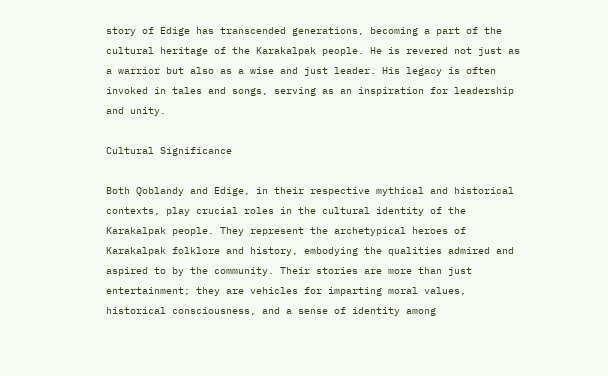story of Edige has transcended generations, becoming a part of the cultural heritage of the Karakalpak people. He is revered not just as a warrior but also as a wise and just leader. His legacy is often invoked in tales and songs, serving as an inspiration for leadership and unity.

Cultural Significance

Both Qoblandy and Edige, in their respective mythical and historical contexts, play crucial roles in the cultural identity of the Karakalpak people. They represent the archetypical heroes of Karakalpak folklore and history, embodying the qualities admired and aspired to by the community. Their stories are more than just entertainment; they are vehicles for imparting moral values, historical consciousness, and a sense of identity among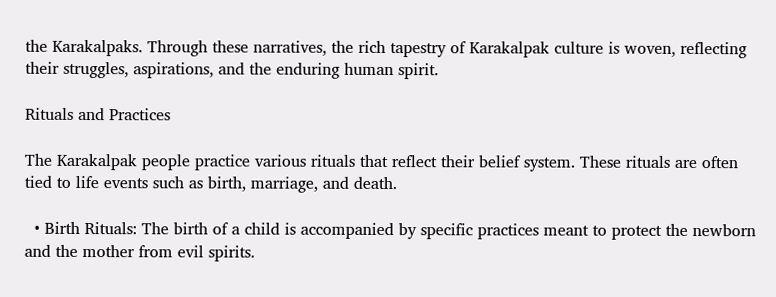the Karakalpaks. Through these narratives, the rich tapestry of Karakalpak culture is woven, reflecting their struggles, aspirations, and the enduring human spirit.

Rituals and Practices

The Karakalpak people practice various rituals that reflect their belief system. These rituals are often tied to life events such as birth, marriage, and death.

  • Birth Rituals: The birth of a child is accompanied by specific practices meant to protect the newborn and the mother from evil spirits.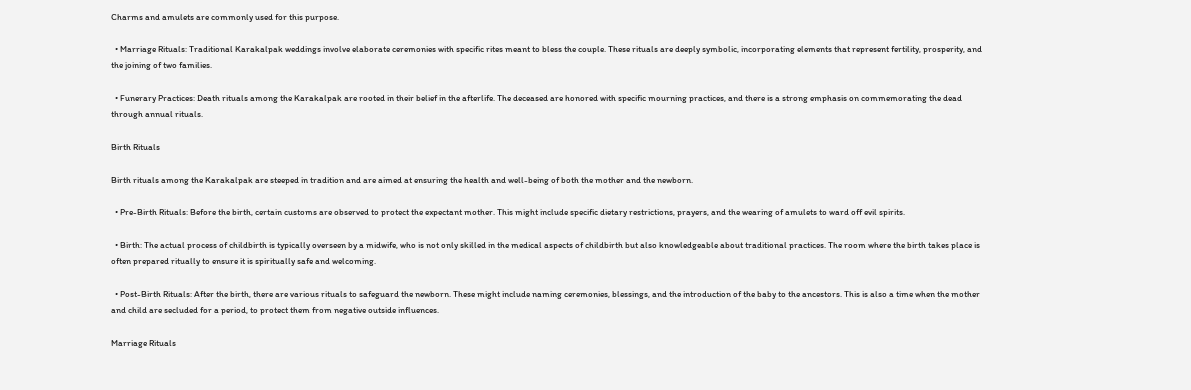Charms and amulets are commonly used for this purpose.

  • Marriage Rituals: Traditional Karakalpak weddings involve elaborate ceremonies with specific rites meant to bless the couple. These rituals are deeply symbolic, incorporating elements that represent fertility, prosperity, and the joining of two families.

  • Funerary Practices: Death rituals among the Karakalpak are rooted in their belief in the afterlife. The deceased are honored with specific mourning practices, and there is a strong emphasis on commemorating the dead through annual rituals.

Birth Rituals

Birth rituals among the Karakalpak are steeped in tradition and are aimed at ensuring the health and well-being of both the mother and the newborn.

  • Pre-Birth Rituals: Before the birth, certain customs are observed to protect the expectant mother. This might include specific dietary restrictions, prayers, and the wearing of amulets to ward off evil spirits.

  • Birth: The actual process of childbirth is typically overseen by a midwife, who is not only skilled in the medical aspects of childbirth but also knowledgeable about traditional practices. The room where the birth takes place is often prepared ritually to ensure it is spiritually safe and welcoming.

  • Post-Birth Rituals: After the birth, there are various rituals to safeguard the newborn. These might include naming ceremonies, blessings, and the introduction of the baby to the ancestors. This is also a time when the mother and child are secluded for a period, to protect them from negative outside influences.

Marriage Rituals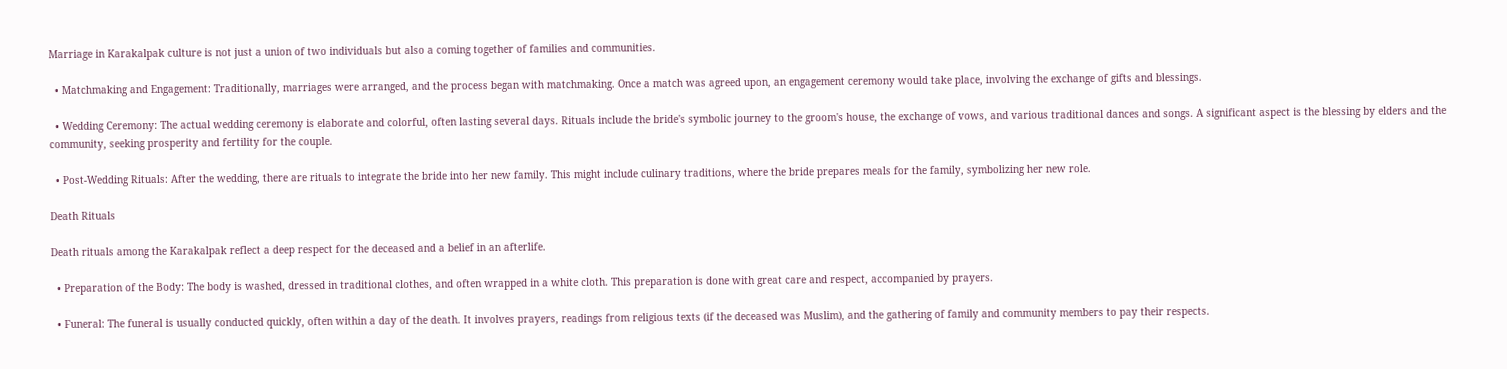Marriage in Karakalpak culture is not just a union of two individuals but also a coming together of families and communities.

  • Matchmaking and Engagement: Traditionally, marriages were arranged, and the process began with matchmaking. Once a match was agreed upon, an engagement ceremony would take place, involving the exchange of gifts and blessings.

  • Wedding Ceremony: The actual wedding ceremony is elaborate and colorful, often lasting several days. Rituals include the bride's symbolic journey to the groom's house, the exchange of vows, and various traditional dances and songs. A significant aspect is the blessing by elders and the community, seeking prosperity and fertility for the couple.

  • Post-Wedding Rituals: After the wedding, there are rituals to integrate the bride into her new family. This might include culinary traditions, where the bride prepares meals for the family, symbolizing her new role.

Death Rituals

Death rituals among the Karakalpak reflect a deep respect for the deceased and a belief in an afterlife.

  • Preparation of the Body: The body is washed, dressed in traditional clothes, and often wrapped in a white cloth. This preparation is done with great care and respect, accompanied by prayers.

  • Funeral: The funeral is usually conducted quickly, often within a day of the death. It involves prayers, readings from religious texts (if the deceased was Muslim), and the gathering of family and community members to pay their respects.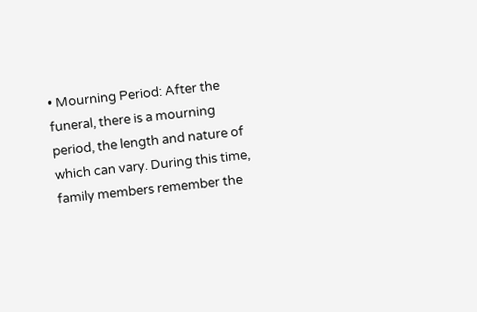• Mourning Period: After the funeral, there is a mourning period, the length and nature of which can vary. During this time, family members remember the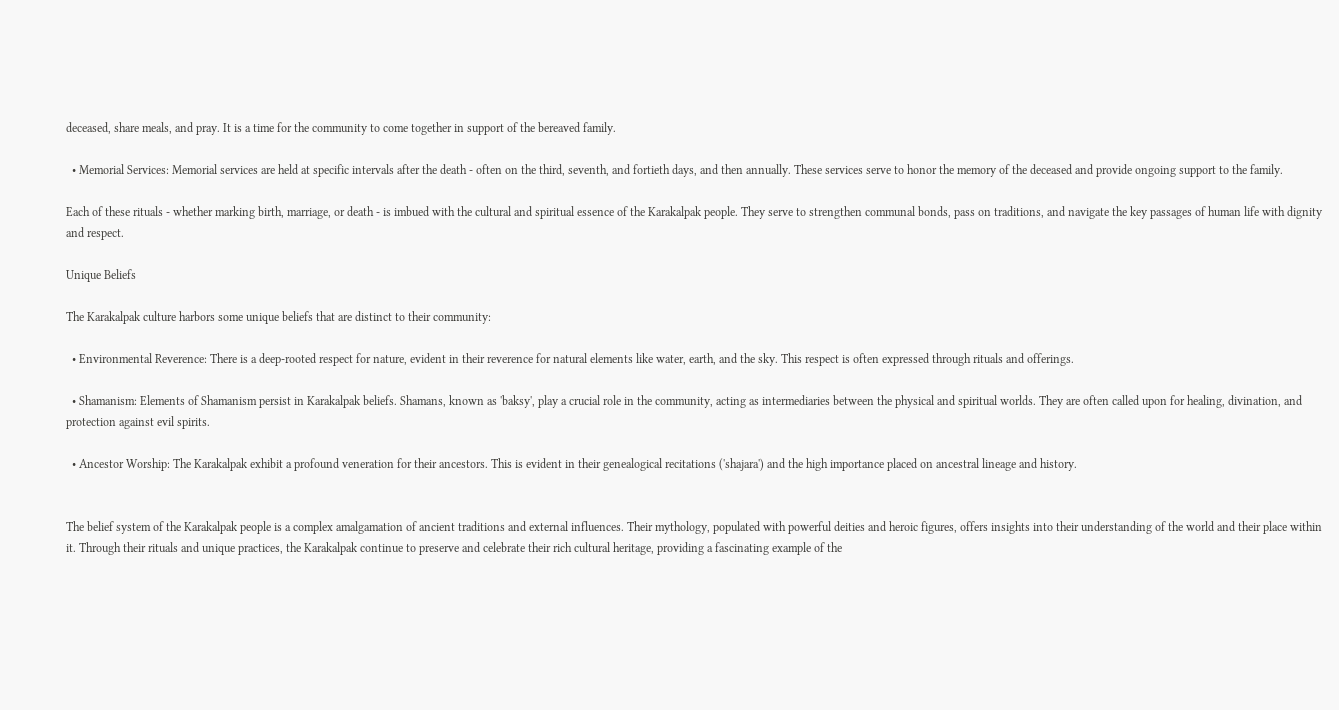deceased, share meals, and pray. It is a time for the community to come together in support of the bereaved family.

  • Memorial Services: Memorial services are held at specific intervals after the death - often on the third, seventh, and fortieth days, and then annually. These services serve to honor the memory of the deceased and provide ongoing support to the family.

Each of these rituals - whether marking birth, marriage, or death - is imbued with the cultural and spiritual essence of the Karakalpak people. They serve to strengthen communal bonds, pass on traditions, and navigate the key passages of human life with dignity and respect.

Unique Beliefs

The Karakalpak culture harbors some unique beliefs that are distinct to their community:

  • Environmental Reverence: There is a deep-rooted respect for nature, evident in their reverence for natural elements like water, earth, and the sky. This respect is often expressed through rituals and offerings.

  • Shamanism: Elements of Shamanism persist in Karakalpak beliefs. Shamans, known as 'baksy', play a crucial role in the community, acting as intermediaries between the physical and spiritual worlds. They are often called upon for healing, divination, and protection against evil spirits.

  • Ancestor Worship: The Karakalpak exhibit a profound veneration for their ancestors. This is evident in their genealogical recitations ('shajara') and the high importance placed on ancestral lineage and history.


The belief system of the Karakalpak people is a complex amalgamation of ancient traditions and external influences. Their mythology, populated with powerful deities and heroic figures, offers insights into their understanding of the world and their place within it. Through their rituals and unique practices, the Karakalpak continue to preserve and celebrate their rich cultural heritage, providing a fascinating example of the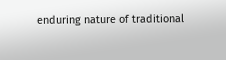enduring nature of traditional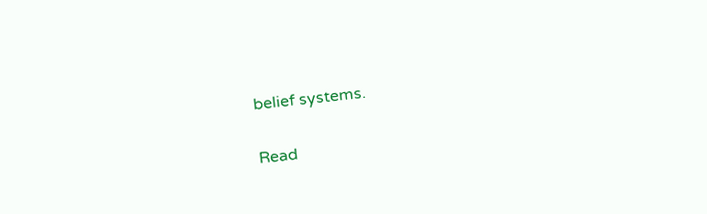belief systems.

Read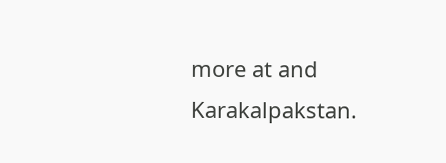more at and Karakalpakstan.